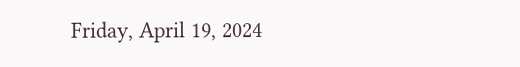Friday, April 19, 2024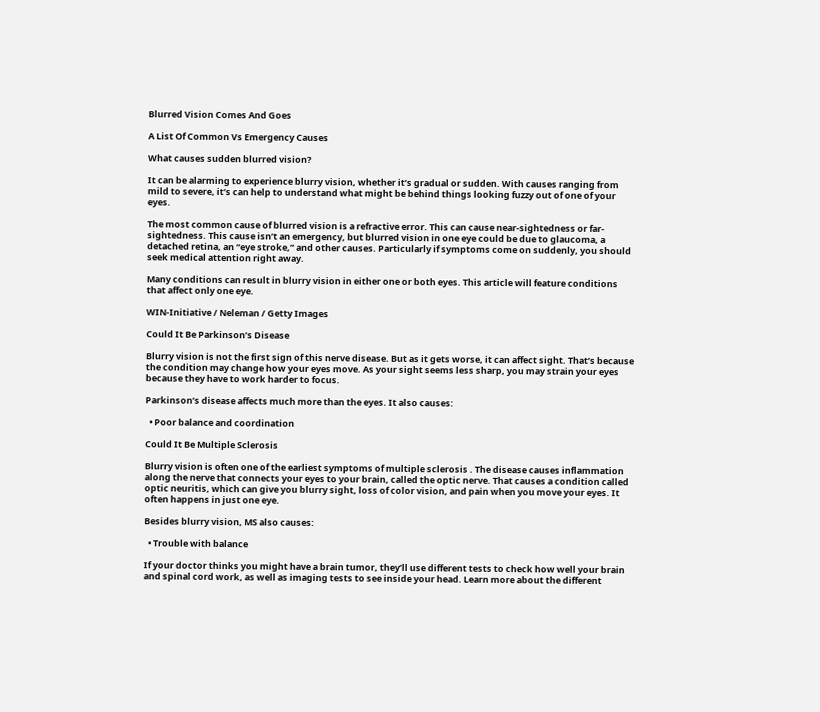Blurred Vision Comes And Goes

A List Of Common Vs Emergency Causes

What causes sudden blurred vision?

It can be alarming to experience blurry vision, whether it’s gradual or sudden. With causes ranging from mild to severe, it’s can help to understand what might be behind things looking fuzzy out of one of your eyes.

The most common cause of blurred vision is a refractive error. This can cause near-sightedness or far-sightedness. This cause isn’t an emergency, but blurred vision in one eye could be due to glaucoma, a detached retina, an “eye stroke,” and other causes. Particularly if symptoms come on suddenly, you should seek medical attention right away.

Many conditions can result in blurry vision in either one or both eyes. This article will feature conditions that affect only one eye.

WIN-Initiative / Neleman / Getty Images

Could It Be Parkinson’s Disease

Blurry vision is not the first sign of this nerve disease. But as it gets worse, it can affect sight. That’s because the condition may change how your eyes move. As your sight seems less sharp, you may strain your eyes because they have to work harder to focus.

Parkinson’s disease affects much more than the eyes. It also causes:

  • Poor balance and coordination

Could It Be Multiple Sclerosis

Blurry vision is often one of the earliest symptoms of multiple sclerosis . The disease causes inflammation along the nerve that connects your eyes to your brain, called the optic nerve. That causes a condition called optic neuritis, which can give you blurry sight, loss of color vision, and pain when you move your eyes. It often happens in just one eye.

Besides blurry vision, MS also causes:

  • Trouble with balance

If your doctor thinks you might have a brain tumor, they’ll use different tests to check how well your brain and spinal cord work, as well as imaging tests to see inside your head. Learn more about the different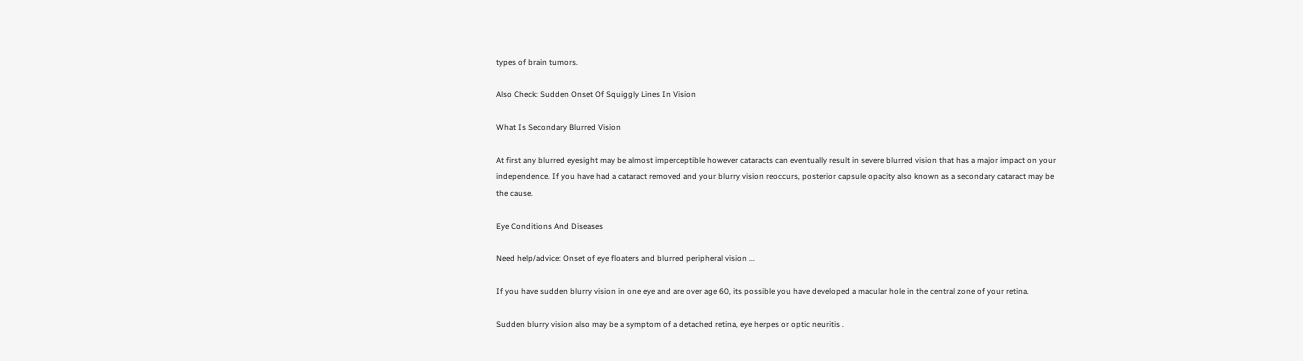types of brain tumors.

Also Check: Sudden Onset Of Squiggly Lines In Vision

What Is Secondary Blurred Vision

At first any blurred eyesight may be almost imperceptible however cataracts can eventually result in severe blurred vision that has a major impact on your independence. If you have had a cataract removed and your blurry vision reoccurs, posterior capsule opacity also known as a secondary cataract may be the cause.

Eye Conditions And Diseases

Need help/advice: Onset of eye floaters and blurred peripheral vision ...

If you have sudden blurry vision in one eye and are over age 60, its possible you have developed a macular hole in the central zone of your retina.

Sudden blurry vision also may be a symptom of a detached retina, eye herpes or optic neuritis .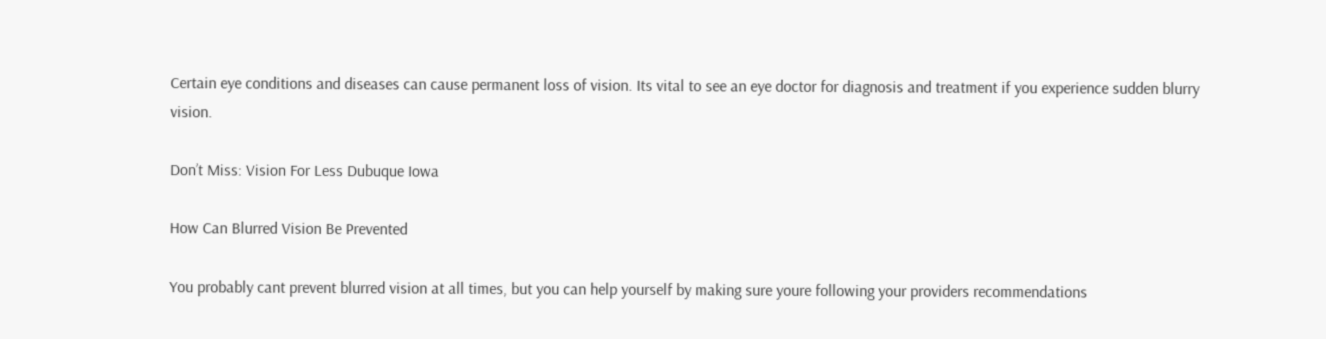Certain eye conditions and diseases can cause permanent loss of vision. Its vital to see an eye doctor for diagnosis and treatment if you experience sudden blurry vision.

Don’t Miss: Vision For Less Dubuque Iowa

How Can Blurred Vision Be Prevented

You probably cant prevent blurred vision at all times, but you can help yourself by making sure youre following your providers recommendations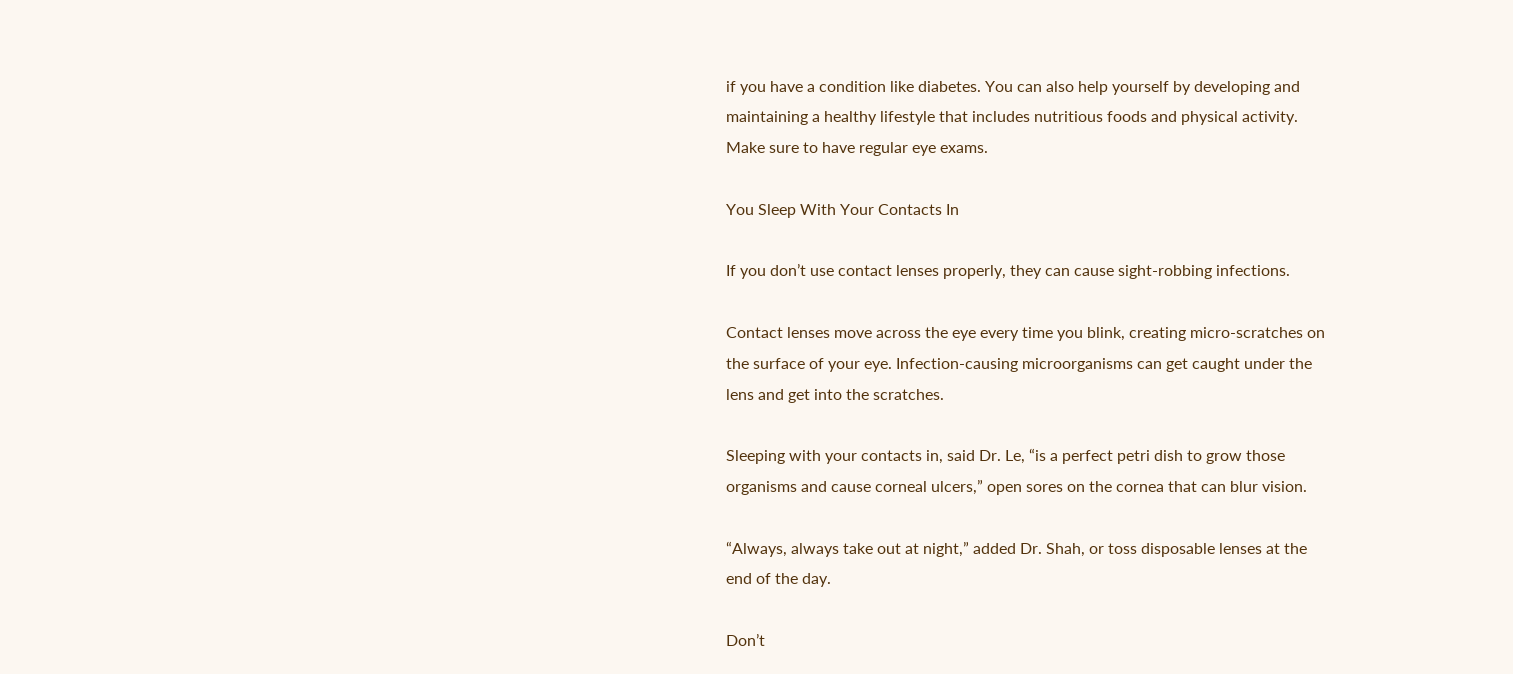if you have a condition like diabetes. You can also help yourself by developing and maintaining a healthy lifestyle that includes nutritious foods and physical activity. Make sure to have regular eye exams.

You Sleep With Your Contacts In

If you don’t use contact lenses properly, they can cause sight-robbing infections.

Contact lenses move across the eye every time you blink, creating micro-scratches on the surface of your eye. Infection-causing microorganisms can get caught under the lens and get into the scratches.

Sleeping with your contacts in, said Dr. Le, “is a perfect petri dish to grow those organisms and cause corneal ulcers,” open sores on the cornea that can blur vision.

“Always, always take out at night,” added Dr. Shah, or toss disposable lenses at the end of the day.

Don’t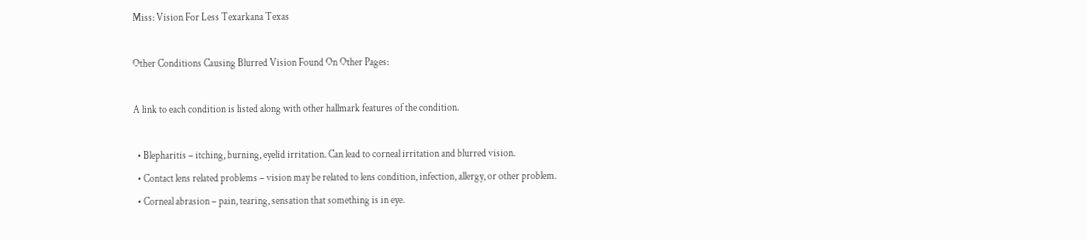Miss: Vision For Less Texarkana Texas

Other Conditions Causing Blurred Vision Found On Other Pages:

A link to each condition is listed along with other hallmark features of the condition.

  • Blepharitis – itching, burning, eyelid irritation. Can lead to corneal irritation and blurred vision.
  • Contact lens related problems – vision may be related to lens condition, infection, allergy, or other problem.
  • Corneal abrasion – pain, tearing, sensation that something is in eye.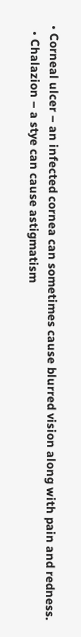• Corneal ulcer – an infected cornea can sometimes cause blurred vision along with pain and redness.
  • Chalazion – a stye can cause astigmatism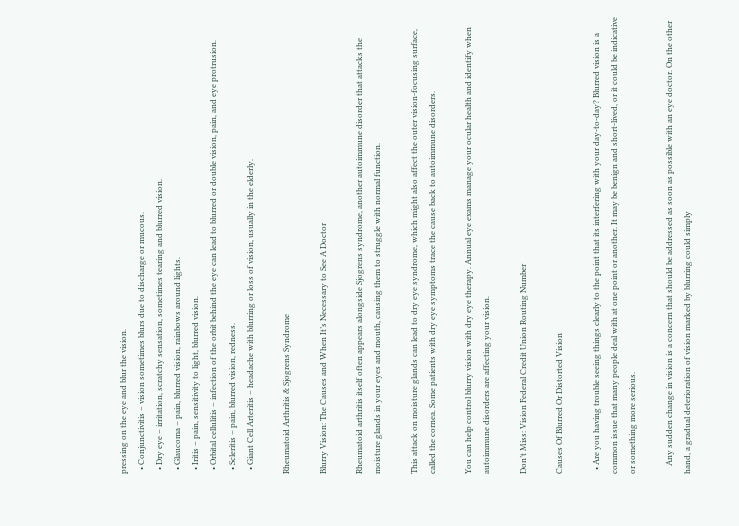pressing on the eye and blur the vision.
  • Conjunctivitis – vision sometimes blurs due to discharge or mucous.
  • Dry eye – irritation, scratchy sensation, sometimes tearing and blurred vision.
  • Glaucoma – pain, blurred vision, rainbows around lights.
  • Iritis – pain, sensitivity to light, blurred vision.
  • Orbital cellulitis – infection of the orbit behind the eye can lead to blurred or double vision, pain, and eye protrusion.
  • Scleritis – pain, blurred vision, redness.
  • Giant Cell Arteritis – headache with blurring or loss of vision, usually in the elderly.

Rheumatoid Arthritis & Sjogrens Syndrome

Blurry Vision: The Causes and When It’s Necessary to See A Doctor

Rheumatoid arthritis itself often appears alongside Sjogrens syndrome, another autoimmune disorder that attacks the moisture glands in your eyes and mouth, causing them to struggle with normal function.

This attack on moisture glands can lead to dry eye syndrome, which might also affect the outer vision-focusing surface, called the cornea. Some patients with dry eye symptoms trace the cause back to autoimmune disorders.

You can help control blurry vision with dry eye therapy. Annual eye exams manage your ocular health and identify when autoimmune disorders are affecting your vision.

Don’t Miss: Vision Federal Credit Union Routing Number

Causes Of Blurred Or Distorted Vision

  • Are you having trouble seeing things clearly to the point that its interfering with your day-to-day? Blurred vision is a common issue that many people deal with at one point or another. It may be benign and short-lived, or it could be indicative or something more serious.

    Any sudden change in vision is a concern that should be addressed as soon as possible with an eye doctor. On the other hand, a gradual deterioration of vision marked by blurring could simply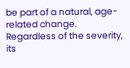be part of a natural, age-related change. Regardless of the severity, its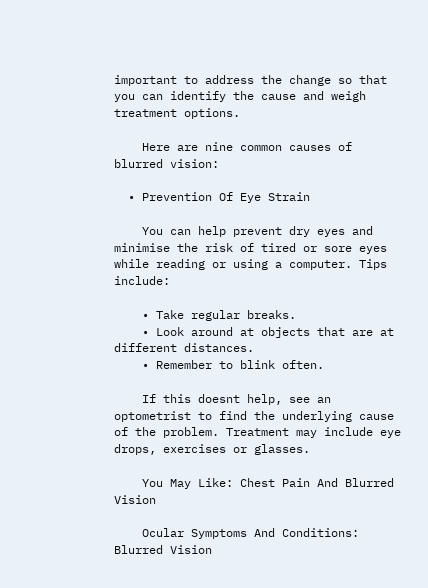important to address the change so that you can identify the cause and weigh treatment options.

    Here are nine common causes of blurred vision:

  • Prevention Of Eye Strain

    You can help prevent dry eyes and minimise the risk of tired or sore eyes while reading or using a computer. Tips include:

    • Take regular breaks.
    • Look around at objects that are at different distances.
    • Remember to blink often.

    If this doesnt help, see an optometrist to find the underlying cause of the problem. Treatment may include eye drops, exercises or glasses.

    You May Like: Chest Pain And Blurred Vision

    Ocular Symptoms And Conditions: Blurred Vision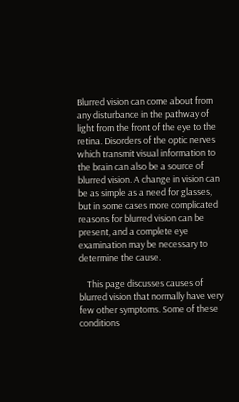Blurred vision can come about from any disturbance in the pathway of light from the front of the eye to the retina. Disorders of the optic nerves which transmit visual information to the brain can also be a source of blurred vision. A change in vision can be as simple as a need for glasses, but in some cases more complicated reasons for blurred vision can be present, and a complete eye examination may be necessary to determine the cause.

    This page discusses causes of blurred vision that normally have very few other symptoms. Some of these conditions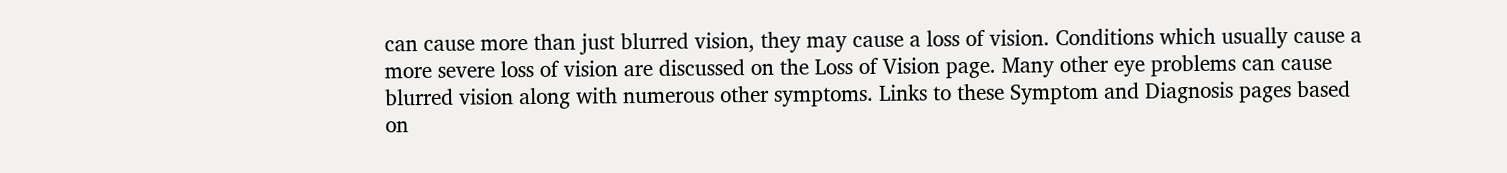can cause more than just blurred vision, they may cause a loss of vision. Conditions which usually cause a more severe loss of vision are discussed on the Loss of Vision page. Many other eye problems can cause blurred vision along with numerous other symptoms. Links to these Symptom and Diagnosis pages based on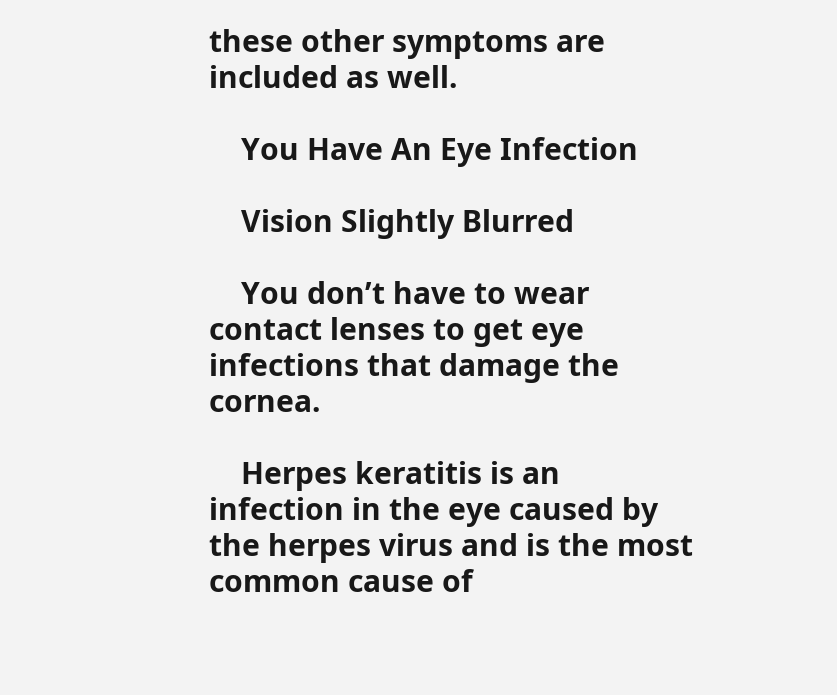these other symptoms are included as well.

    You Have An Eye Infection

    Vision Slightly Blurred

    You don’t have to wear contact lenses to get eye infections that damage the cornea.

    Herpes keratitis is an infection in the eye caused by the herpes virus and is the most common cause of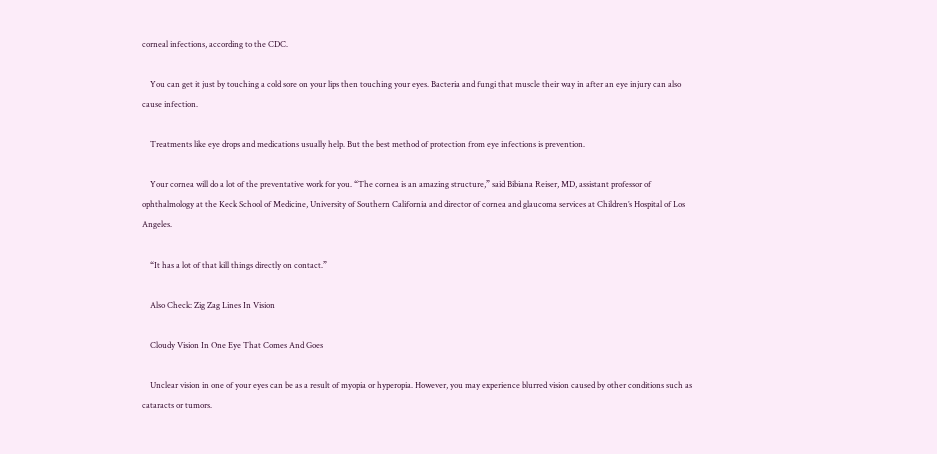corneal infections, according to the CDC.

    You can get it just by touching a cold sore on your lips then touching your eyes. Bacteria and fungi that muscle their way in after an eye injury can also cause infection.

    Treatments like eye drops and medications usually help. But the best method of protection from eye infections is prevention.

    Your cornea will do a lot of the preventative work for you. “The cornea is an amazing structure,” said Bibiana Reiser, MD, assistant professor of ophthalmology at the Keck School of Medicine, University of Southern California and director of cornea and glaucoma services at Children’s Hospital of Los Angeles.

    “It has a lot of that kill things directly on contact.”

    Also Check: Zig Zag Lines In Vision

    Cloudy Vision In One Eye That Comes And Goes

    Unclear vision in one of your eyes can be as a result of myopia or hyperopia. However, you may experience blurred vision caused by other conditions such as cataracts or tumors.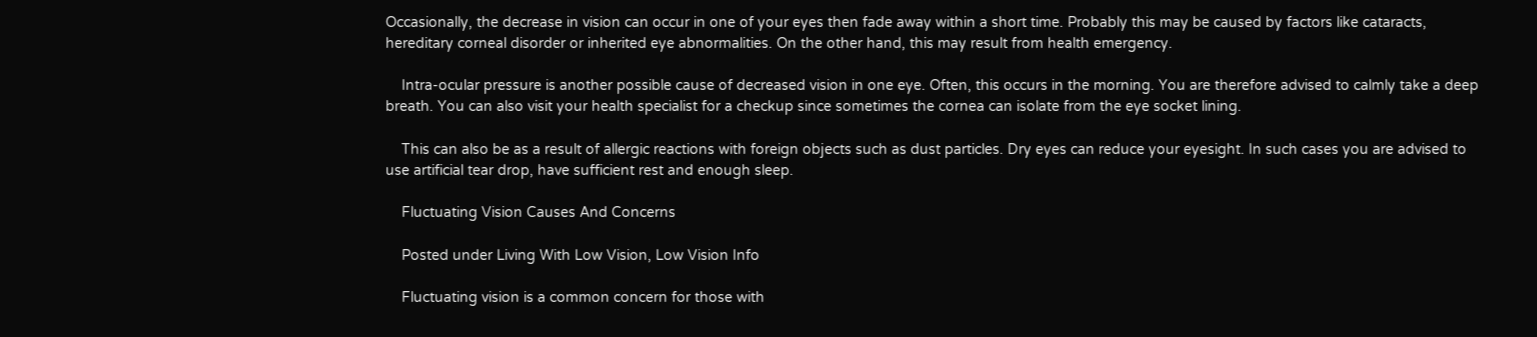Occasionally, the decrease in vision can occur in one of your eyes then fade away within a short time. Probably this may be caused by factors like cataracts, hereditary corneal disorder or inherited eye abnormalities. On the other hand, this may result from health emergency.

    Intra-ocular pressure is another possible cause of decreased vision in one eye. Often, this occurs in the morning. You are therefore advised to calmly take a deep breath. You can also visit your health specialist for a checkup since sometimes the cornea can isolate from the eye socket lining.

    This can also be as a result of allergic reactions with foreign objects such as dust particles. Dry eyes can reduce your eyesight. In such cases you are advised to use artificial tear drop, have sufficient rest and enough sleep.

    Fluctuating Vision Causes And Concerns

    Posted under Living With Low Vision, Low Vision Info

    Fluctuating vision is a common concern for those with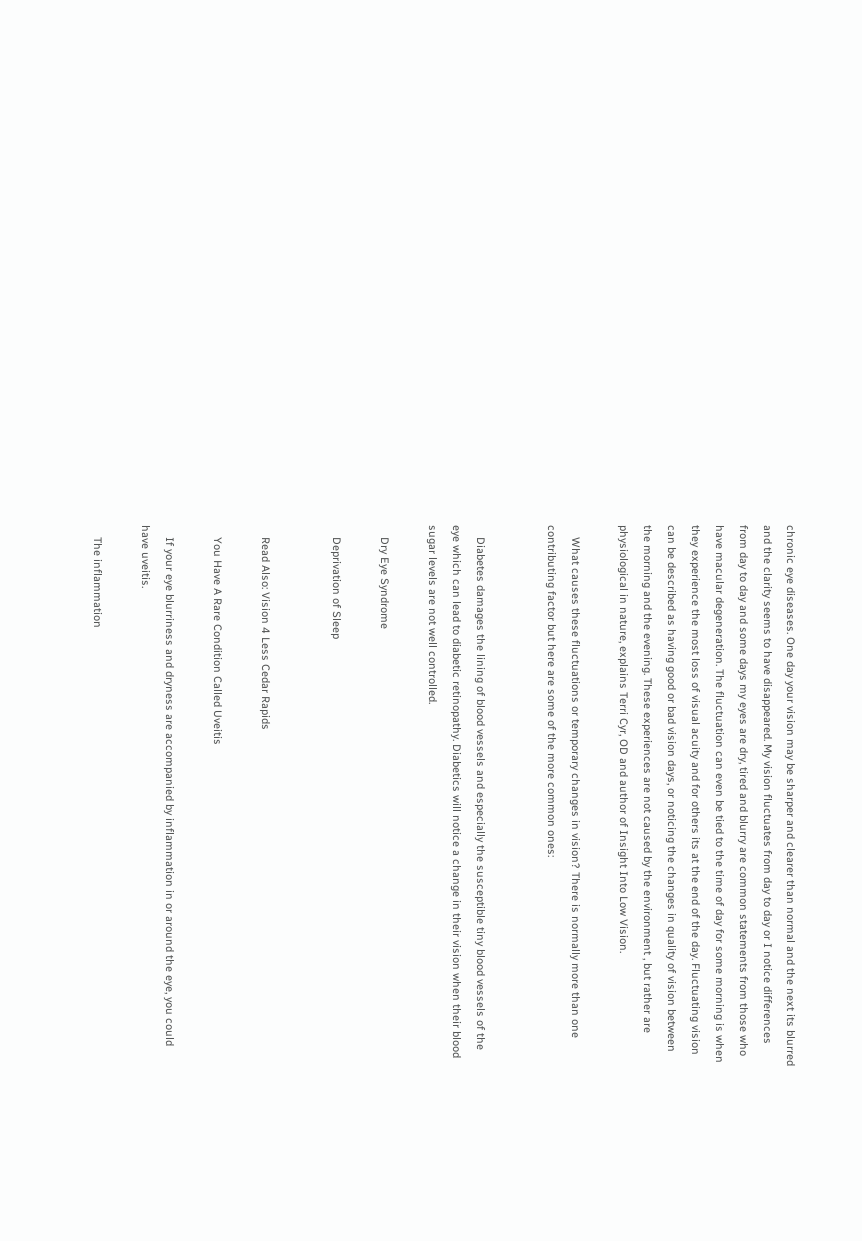chronic eye diseases. One day your vision may be sharper and clearer than normal and the next its blurred and the clarity seems to have disappeared. My vision fluctuates from day to day or I notice differences from day to day and some days my eyes are dry, tired and blurry are common statements from those who have macular degeneration. The fluctuation can even be tied to the time of day for some morning is when they experience the most loss of visual acuity and for others its at the end of the day. Fluctuating vision can be described as having good or bad vision days, or noticing the changes in quality of vision between the morning and the evening. These experiences are not caused by the environment , but rather are physiological in nature, explains Terri Cyr, OD and author of Insight Into Low Vision.

    What causes these fluctuations or temporary changes in vision? There is normally more than one contributing factor but here are some of the more common ones:


    Diabetes damages the lining of blood vessels and especially the susceptible tiny blood vessels of the eye which can lead to diabetic retinopathy. Diabetics will notice a change in their vision when their blood sugar levels are not well controlled.

    Dry Eye Syndrome

    Deprivation of Sleep


    Read Also: Vision 4 Less Cedar Rapids

    You Have A Rare Condition Called Uveitis

    If your eye blurriness and dryness are accompanied by inflammation in or around the eye, you could have uveitis.

    The inflammation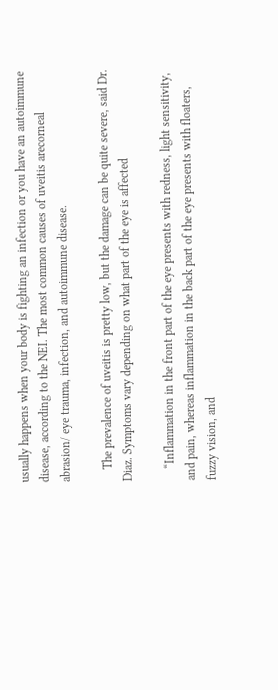usually happens when your body is fighting an infection or you have an autoimmune disease, according to the NEI. The most common causes of uveitis arecorneal abrasion/ eye trauma, infection, and autoimmune disease.

    The prevalence of uveitis is pretty low, but the damage can be quite severe, said Dr. Diaz. Symptoms vary depending on what part of the eye is affected

    “Inflammation in the front part of the eye presents with redness, light sensitivity, and pain, whereas inflammation in the back part of the eye presents with floaters, fuzzy vision, and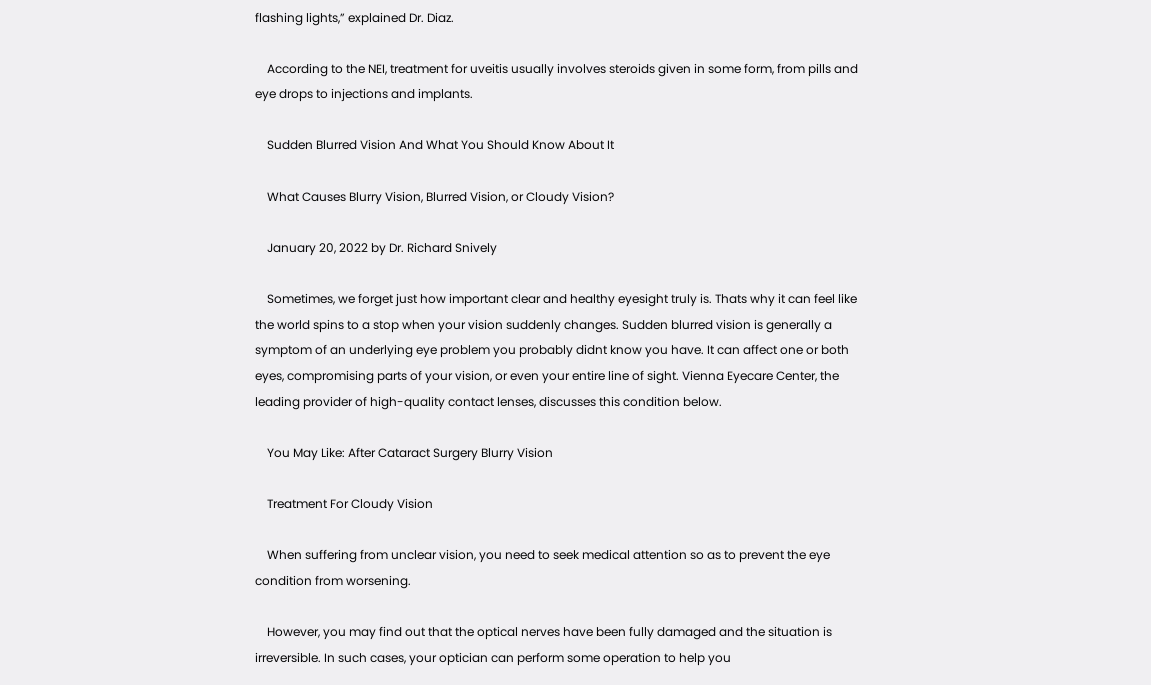flashing lights,” explained Dr. Diaz.

    According to the NEI, treatment for uveitis usually involves steroids given in some form, from pills and eye drops to injections and implants.

    Sudden Blurred Vision And What You Should Know About It

    What Causes Blurry Vision, Blurred Vision, or Cloudy Vision?

    January 20, 2022 by Dr. Richard Snively

    Sometimes, we forget just how important clear and healthy eyesight truly is. Thats why it can feel like the world spins to a stop when your vision suddenly changes. Sudden blurred vision is generally a symptom of an underlying eye problem you probably didnt know you have. It can affect one or both eyes, compromising parts of your vision, or even your entire line of sight. Vienna Eyecare Center, the leading provider of high-quality contact lenses, discusses this condition below.

    You May Like: After Cataract Surgery Blurry Vision

    Treatment For Cloudy Vision

    When suffering from unclear vision, you need to seek medical attention so as to prevent the eye condition from worsening.

    However, you may find out that the optical nerves have been fully damaged and the situation is irreversible. In such cases, your optician can perform some operation to help you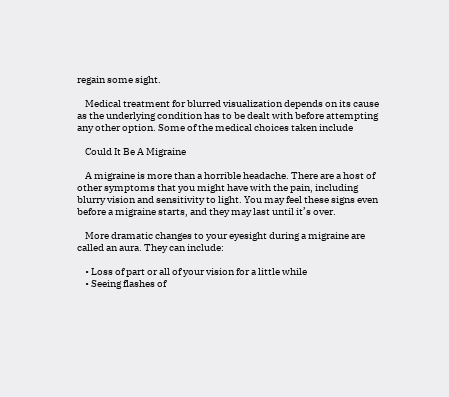regain some sight.

    Medical treatment for blurred visualization depends on its cause as the underlying condition has to be dealt with before attempting any other option. Some of the medical choices taken include

    Could It Be A Migraine

    A migraine is more than a horrible headache. There are a host of other symptoms that you might have with the pain, including blurry vision and sensitivity to light. You may feel these signs even before a migraine starts, and they may last until it’s over.

    More dramatic changes to your eyesight during a migraine are called an aura. They can include:

    • Loss of part or all of your vision for a little while
    • Seeing flashes of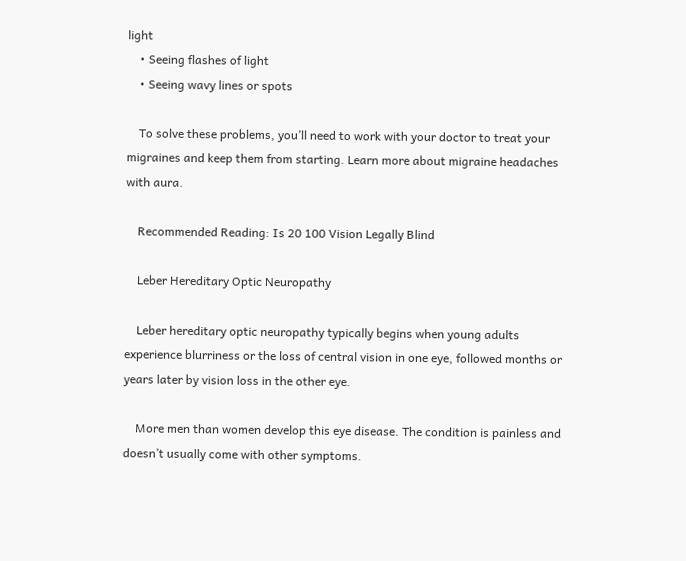light
    • Seeing flashes of light
    • Seeing wavy lines or spots

    To solve these problems, you’ll need to work with your doctor to treat your migraines and keep them from starting. Learn more about migraine headaches with aura.

    Recommended Reading: Is 20 100 Vision Legally Blind

    Leber Hereditary Optic Neuropathy

    Leber hereditary optic neuropathy typically begins when young adults experience blurriness or the loss of central vision in one eye, followed months or years later by vision loss in the other eye.

    More men than women develop this eye disease. The condition is painless and doesn’t usually come with other symptoms.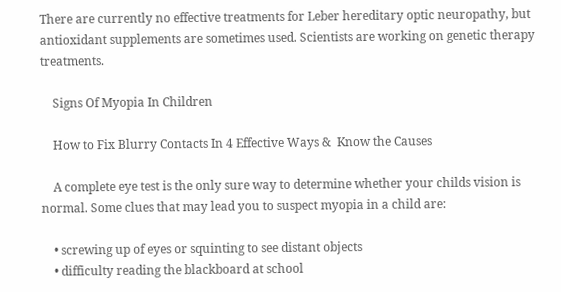There are currently no effective treatments for Leber hereditary optic neuropathy, but antioxidant supplements are sometimes used. Scientists are working on genetic therapy treatments.

    Signs Of Myopia In Children

    How to Fix Blurry Contacts In 4 Effective Ways &  Know the Causes

    A complete eye test is the only sure way to determine whether your childs vision is normal. Some clues that may lead you to suspect myopia in a child are:

    • screwing up of eyes or squinting to see distant objects
    • difficulty reading the blackboard at school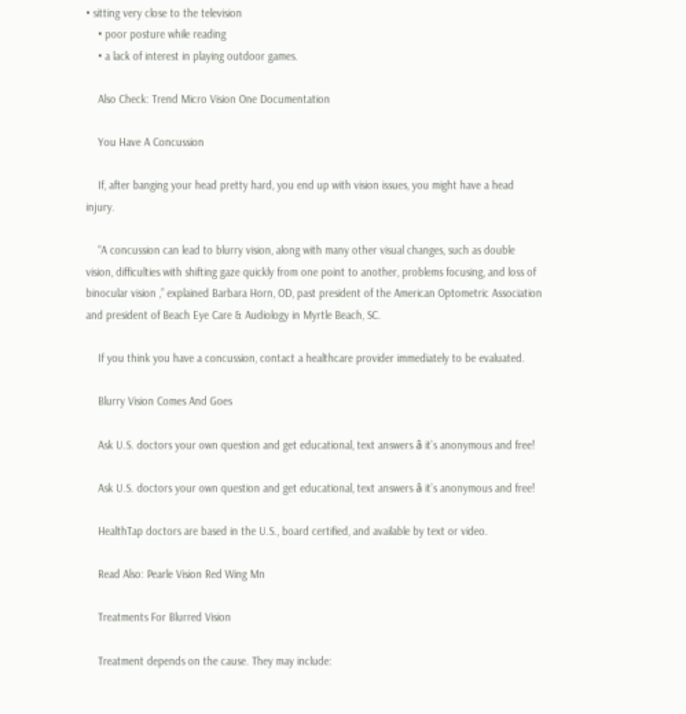• sitting very close to the television
    • poor posture while reading
    • a lack of interest in playing outdoor games.

    Also Check: Trend Micro Vision One Documentation

    You Have A Concussion

    If, after banging your head pretty hard, you end up with vision issues, you might have a head injury.

    “A concussion can lead to blurry vision, along with many other visual changes, such as double vision, difficulties with shifting gaze quickly from one point to another, problems focusing, and loss of binocular vision ,” explained Barbara Horn, OD, past president of the American Optometric Association and president of Beach Eye Care & Audiology in Myrtle Beach, SC.

    If you think you have a concussion, contact a healthcare provider immediately to be evaluated.

    Blurry Vision Comes And Goes

    Ask U.S. doctors your own question and get educational, text answers â it’s anonymous and free!

    Ask U.S. doctors your own question and get educational, text answers â it’s anonymous and free!

    HealthTap doctors are based in the U.S., board certified, and available by text or video.

    Read Also: Pearle Vision Red Wing Mn

    Treatments For Blurred Vision

    Treatment depends on the cause. They may include: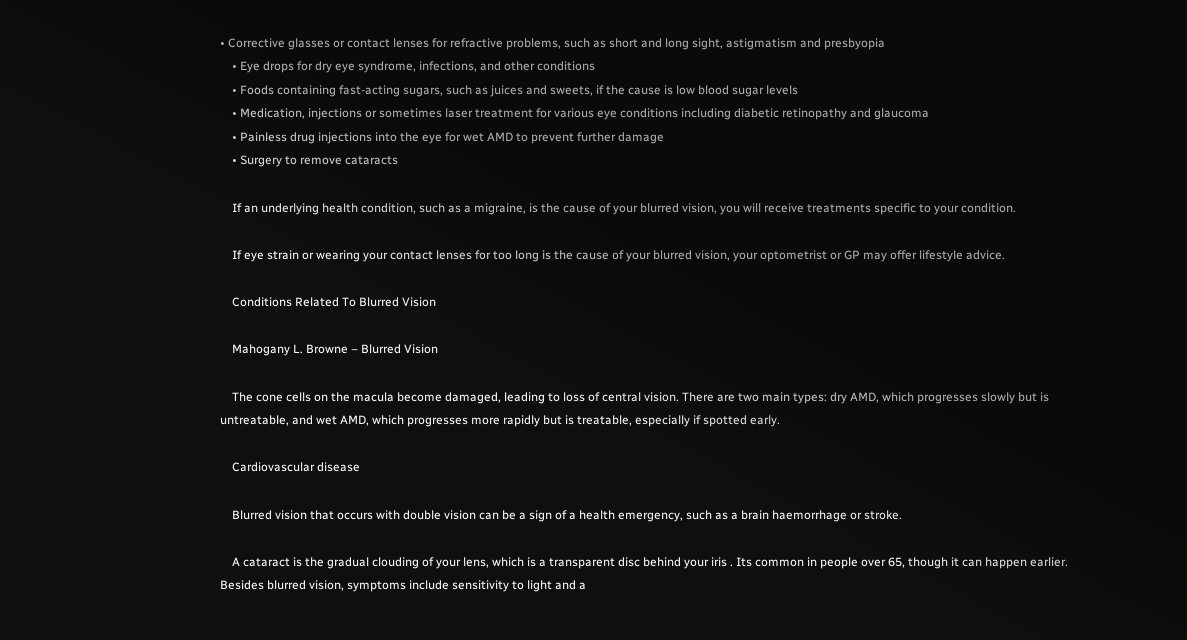• Corrective glasses or contact lenses for refractive problems, such as short and long sight, astigmatism and presbyopia
    • Eye drops for dry eye syndrome, infections, and other conditions
    • Foods containing fast-acting sugars, such as juices and sweets, if the cause is low blood sugar levels
    • Medication, injections or sometimes laser treatment for various eye conditions including diabetic retinopathy and glaucoma
    • Painless drug injections into the eye for wet AMD to prevent further damage
    • Surgery to remove cataracts

    If an underlying health condition, such as a migraine, is the cause of your blurred vision, you will receive treatments specific to your condition.

    If eye strain or wearing your contact lenses for too long is the cause of your blurred vision, your optometrist or GP may offer lifestyle advice.

    Conditions Related To Blurred Vision

    Mahogany L. Browne – Blurred Vision

    The cone cells on the macula become damaged, leading to loss of central vision. There are two main types: dry AMD, which progresses slowly but is untreatable, and wet AMD, which progresses more rapidly but is treatable, especially if spotted early.

    Cardiovascular disease

    Blurred vision that occurs with double vision can be a sign of a health emergency, such as a brain haemorrhage or stroke.

    A cataract is the gradual clouding of your lens, which is a transparent disc behind your iris . Its common in people over 65, though it can happen earlier. Besides blurred vision, symptoms include sensitivity to light and a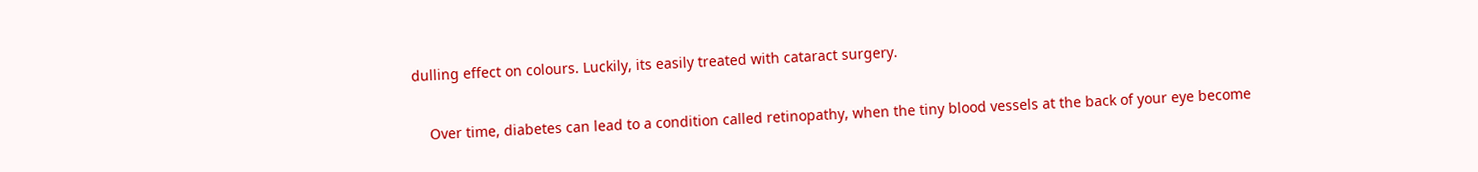dulling effect on colours. Luckily, its easily treated with cataract surgery.


    Over time, diabetes can lead to a condition called retinopathy, when the tiny blood vessels at the back of your eye become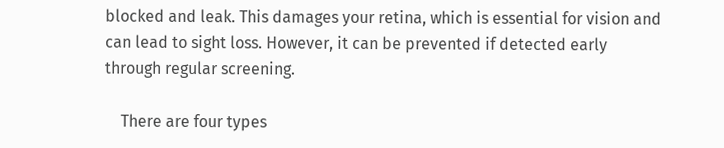blocked and leak. This damages your retina, which is essential for vision and can lead to sight loss. However, it can be prevented if detected early through regular screening.

    There are four types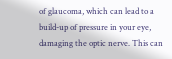of glaucoma, which can lead to a build-up of pressure in your eye, damaging the optic nerve. This can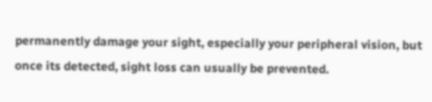permanently damage your sight, especially your peripheral vision, but once its detected, sight loss can usually be prevented.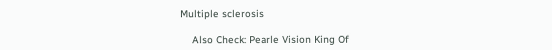Multiple sclerosis

    Also Check: Pearle Vision King Of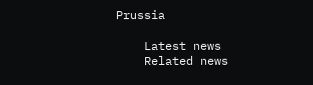Prussia

    Latest news
    Related news